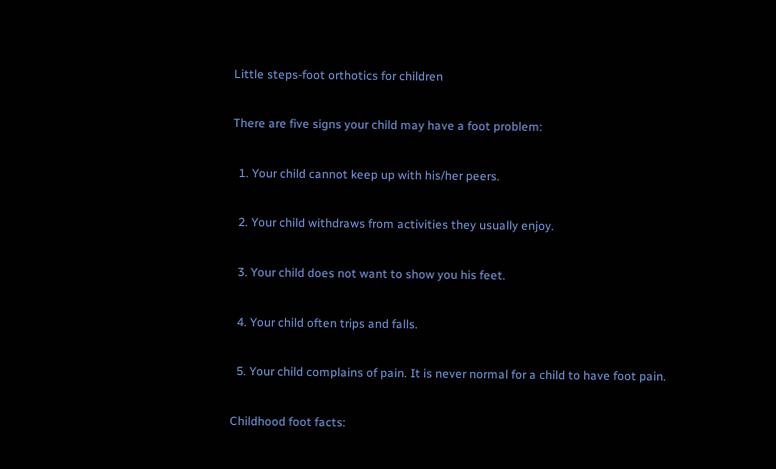Little steps-foot orthotics for children

There are five signs your child may have a foot problem:

  1. Your child cannot keep up with his/her peers.

  2. Your child withdraws from activities they usually enjoy.

  3. Your child does not want to show you his feet.

  4. Your child often trips and falls.

  5. Your child complains of pain. It is never normal for a child to have foot pain.

Childhood foot facts: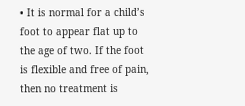• It is normal for a child’s foot to appear flat up to the age of two. If the foot is flexible and free of pain, then no treatment is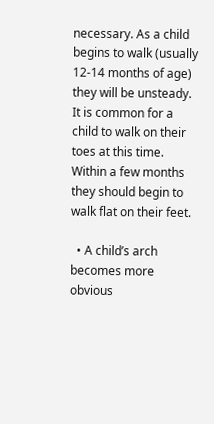necessary. As a child begins to walk (usually 12-14 months of age) they will be unsteady. It is common for a child to walk on their toes at this time. Within a few months they should begin to walk flat on their feet.

  • A child’s arch becomes more obvious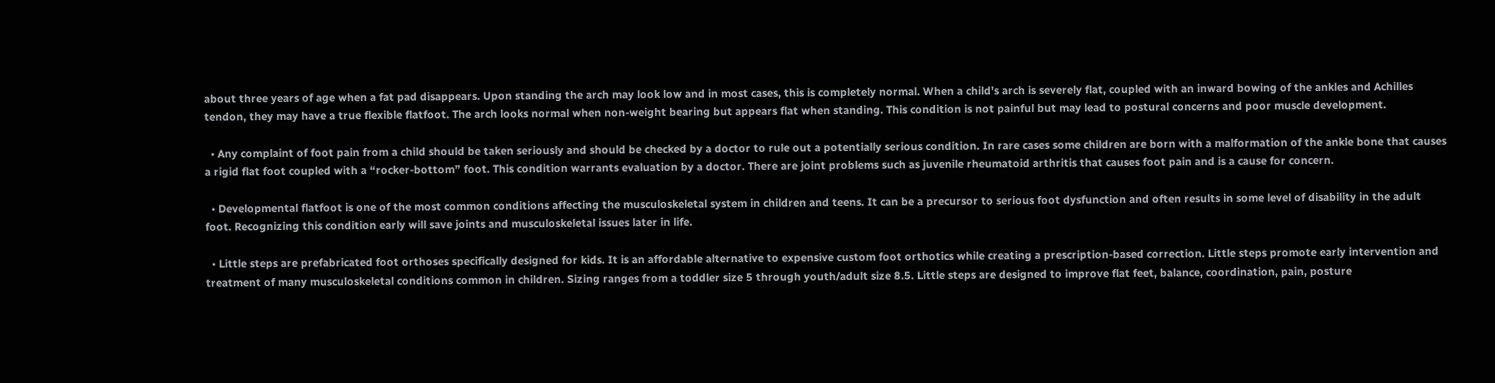about three years of age when a fat pad disappears. Upon standing the arch may look low and in most cases, this is completely normal. When a child’s arch is severely flat, coupled with an inward bowing of the ankles and Achilles tendon, they may have a true flexible flatfoot. The arch looks normal when non-weight bearing but appears flat when standing. This condition is not painful but may lead to postural concerns and poor muscle development.

  • Any complaint of foot pain from a child should be taken seriously and should be checked by a doctor to rule out a potentially serious condition. In rare cases some children are born with a malformation of the ankle bone that causes a rigid flat foot coupled with a “rocker-bottom” foot. This condition warrants evaluation by a doctor. There are joint problems such as juvenile rheumatoid arthritis that causes foot pain and is a cause for concern.

  • Developmental flatfoot is one of the most common conditions affecting the musculoskeletal system in children and teens. It can be a precursor to serious foot dysfunction and often results in some level of disability in the adult foot. Recognizing this condition early will save joints and musculoskeletal issues later in life.

  • Little steps are prefabricated foot orthoses specifically designed for kids. It is an affordable alternative to expensive custom foot orthotics while creating a prescription-based correction. Little steps promote early intervention and treatment of many musculoskeletal conditions common in children. Sizing ranges from a toddler size 5 through youth/adult size 8.5. Little steps are designed to improve flat feet, balance, coordination, pain, posture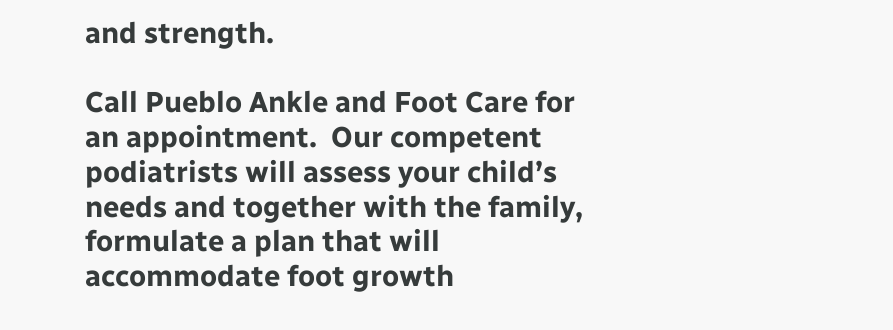and strength.

Call Pueblo Ankle and Foot Care for an appointment.  Our competent podiatrists will assess your child’s needs and together with the family, formulate a plan that will accommodate foot growth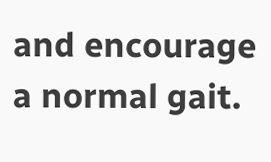and encourage a normal gait.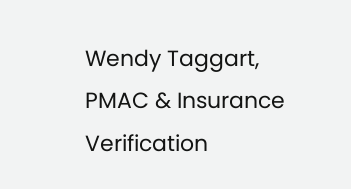Wendy Taggart, PMAC & Insurance Verification